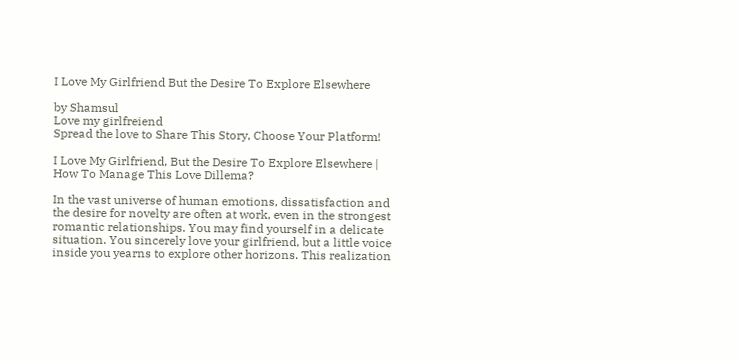I Love My Girlfriend But the Desire To Explore Elsewhere

by Shamsul
Love my girlfreiend
Spread the love to Share This Story, Choose Your Platform!

I Love My Girlfriend, But the Desire To Explore Elsewhere | How To Manage This Love Dillema?

In the vast universe of human emotions, dissatisfaction and the desire for novelty are often at work, even in the strongest romantic relationships. You may find yourself in a delicate situation. You sincerely love your girlfriend, but a little voice inside you yearns to explore other horizons. This realization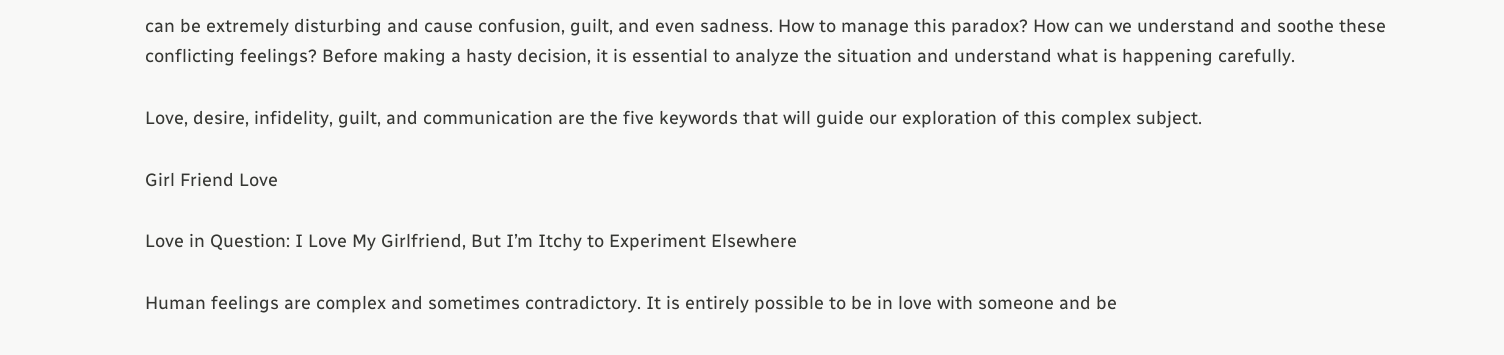can be extremely disturbing and cause confusion, guilt, and even sadness. How to manage this paradox? How can we understand and soothe these conflicting feelings? Before making a hasty decision, it is essential to analyze the situation and understand what is happening carefully.

Love, desire, infidelity, guilt, and communication are the five keywords that will guide our exploration of this complex subject.

Girl Friend Love

Love in Question: I Love My Girlfriend, But I’m Itchy to Experiment Elsewhere

Human feelings are complex and sometimes contradictory. It is entirely possible to be in love with someone and be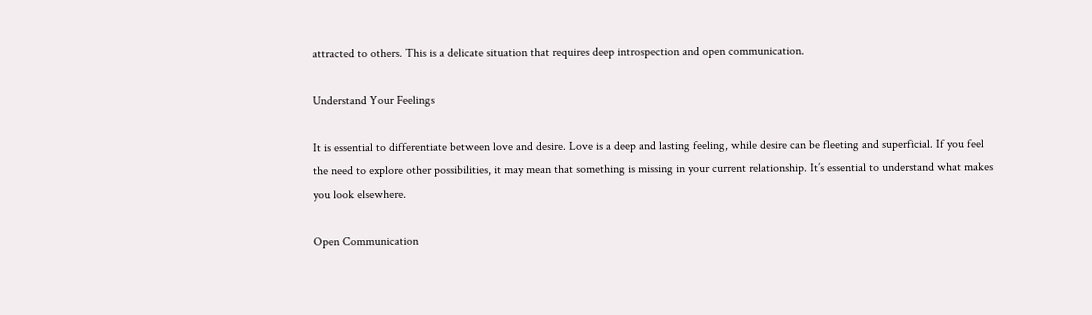attracted to others. This is a delicate situation that requires deep introspection and open communication.

Understand Your Feelings

It is essential to differentiate between love and desire. Love is a deep and lasting feeling, while desire can be fleeting and superficial. If you feel the need to explore other possibilities, it may mean that something is missing in your current relationship. It’s essential to understand what makes you look elsewhere.

Open Communication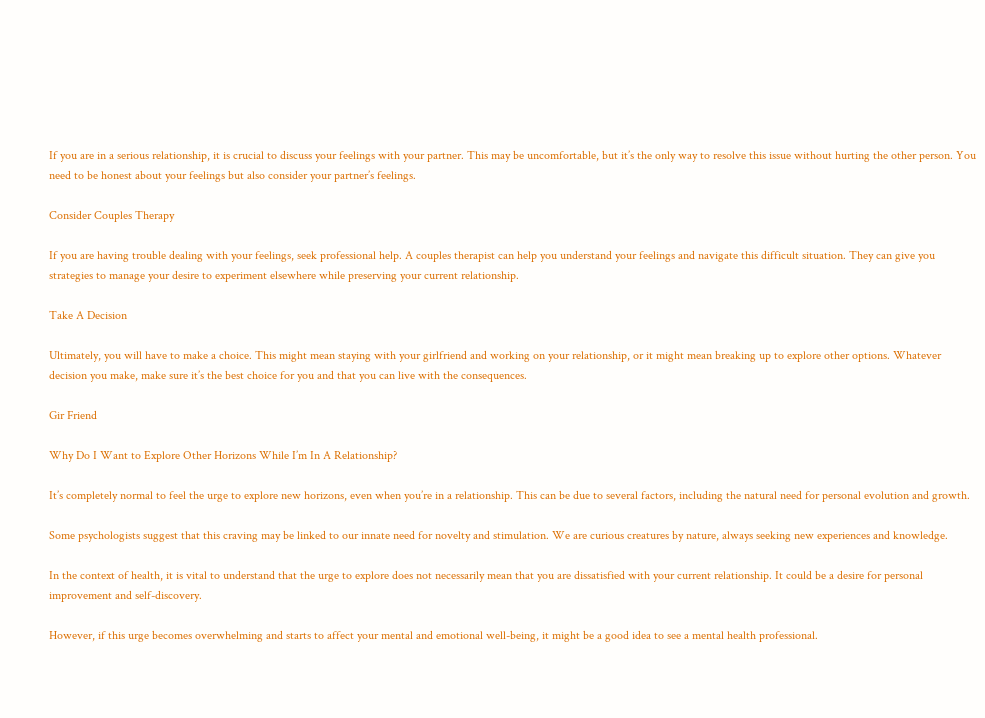If you are in a serious relationship, it is crucial to discuss your feelings with your partner. This may be uncomfortable, but it’s the only way to resolve this issue without hurting the other person. You need to be honest about your feelings but also consider your partner’s feelings.

Consider Couples Therapy

If you are having trouble dealing with your feelings, seek professional help. A couples therapist can help you understand your feelings and navigate this difficult situation. They can give you strategies to manage your desire to experiment elsewhere while preserving your current relationship.

Take A Decision

Ultimately, you will have to make a choice. This might mean staying with your girlfriend and working on your relationship, or it might mean breaking up to explore other options. Whatever decision you make, make sure it’s the best choice for you and that you can live with the consequences.

Gir Friend

Why Do I Want to Explore Other Horizons While I’m In A Relationship?

It’s completely normal to feel the urge to explore new horizons, even when you’re in a relationship. This can be due to several factors, including the natural need for personal evolution and growth.

Some psychologists suggest that this craving may be linked to our innate need for novelty and stimulation. We are curious creatures by nature, always seeking new experiences and knowledge.

In the context of health, it is vital to understand that the urge to explore does not necessarily mean that you are dissatisfied with your current relationship. It could be a desire for personal improvement and self-discovery.

However, if this urge becomes overwhelming and starts to affect your mental and emotional well-being, it might be a good idea to see a mental health professional.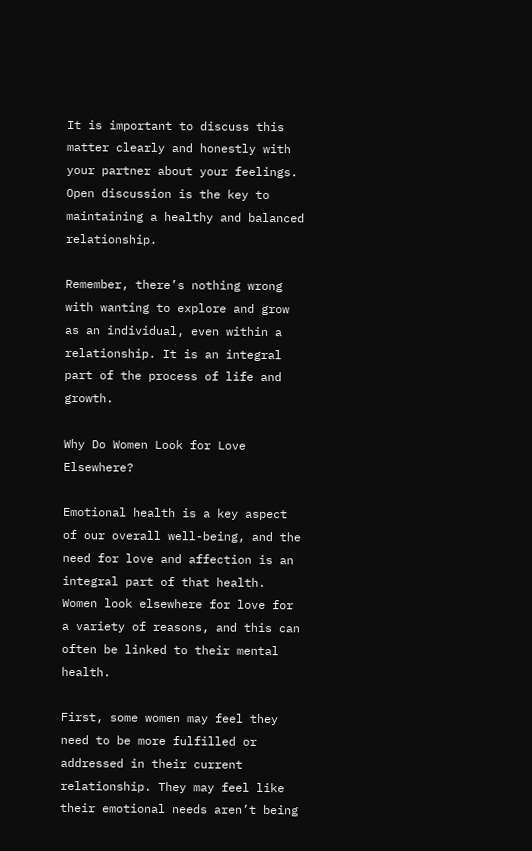It is important to discuss this matter clearly and honestly with your partner about your feelings. Open discussion is the key to maintaining a healthy and balanced relationship.

Remember, there’s nothing wrong with wanting to explore and grow as an individual, even within a relationship. It is an integral part of the process of life and growth.

Why Do Women Look for Love Elsewhere?

Emotional health is a key aspect of our overall well-being, and the need for love and affection is an integral part of that health. Women look elsewhere for love for a variety of reasons, and this can often be linked to their mental health.

First, some women may feel they need to be more fulfilled or addressed in their current relationship. They may feel like their emotional needs aren’t being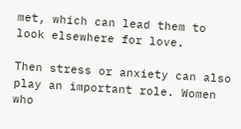met, which can lead them to look elsewhere for love.

Then stress or anxiety can also play an important role. Women who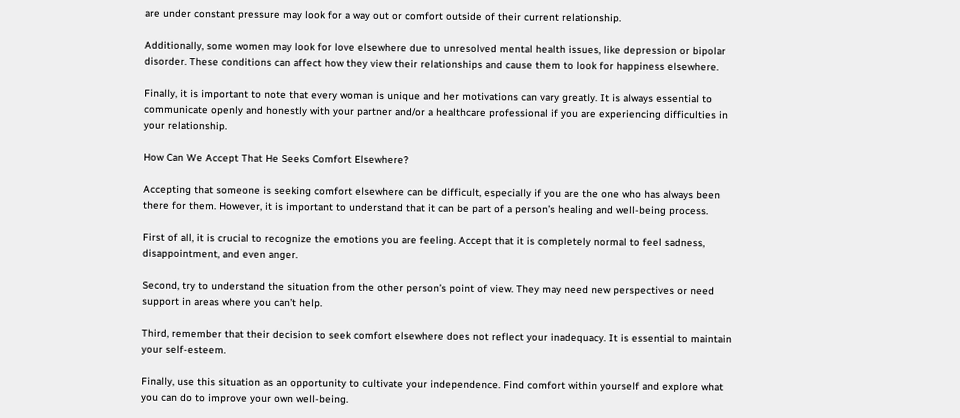are under constant pressure may look for a way out or comfort outside of their current relationship.

Additionally, some women may look for love elsewhere due to unresolved mental health issues, like depression or bipolar disorder. These conditions can affect how they view their relationships and cause them to look for happiness elsewhere.

Finally, it is important to note that every woman is unique and her motivations can vary greatly. It is always essential to communicate openly and honestly with your partner and/or a healthcare professional if you are experiencing difficulties in your relationship.

How Can We Accept That He Seeks Comfort Elsewhere?

Accepting that someone is seeking comfort elsewhere can be difficult, especially if you are the one who has always been there for them. However, it is important to understand that it can be part of a person’s healing and well-being process.

First of all, it is crucial to recognize the emotions you are feeling. Accept that it is completely normal to feel sadness, disappointment, and even anger.

Second, try to understand the situation from the other person’s point of view. They may need new perspectives or need support in areas where you can’t help.

Third, remember that their decision to seek comfort elsewhere does not reflect your inadequacy. It is essential to maintain your self-esteem.

Finally, use this situation as an opportunity to cultivate your independence. Find comfort within yourself and explore what you can do to improve your own well-being.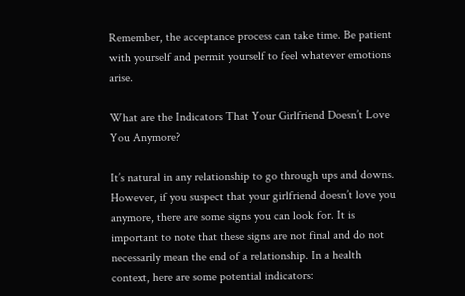Remember, the acceptance process can take time. Be patient with yourself and permit yourself to feel whatever emotions arise.

What are the Indicators That Your Girlfriend Doesn’t Love You Anymore?

It’s natural in any relationship to go through ups and downs. However, if you suspect that your girlfriend doesn’t love you anymore, there are some signs you can look for. It is important to note that these signs are not final and do not necessarily mean the end of a relationship. In a health context, here are some potential indicators: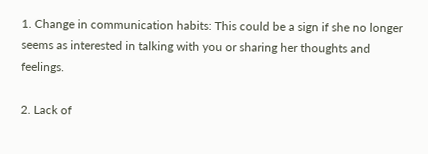1. Change in communication habits: This could be a sign if she no longer seems as interested in talking with you or sharing her thoughts and feelings.

2. Lack of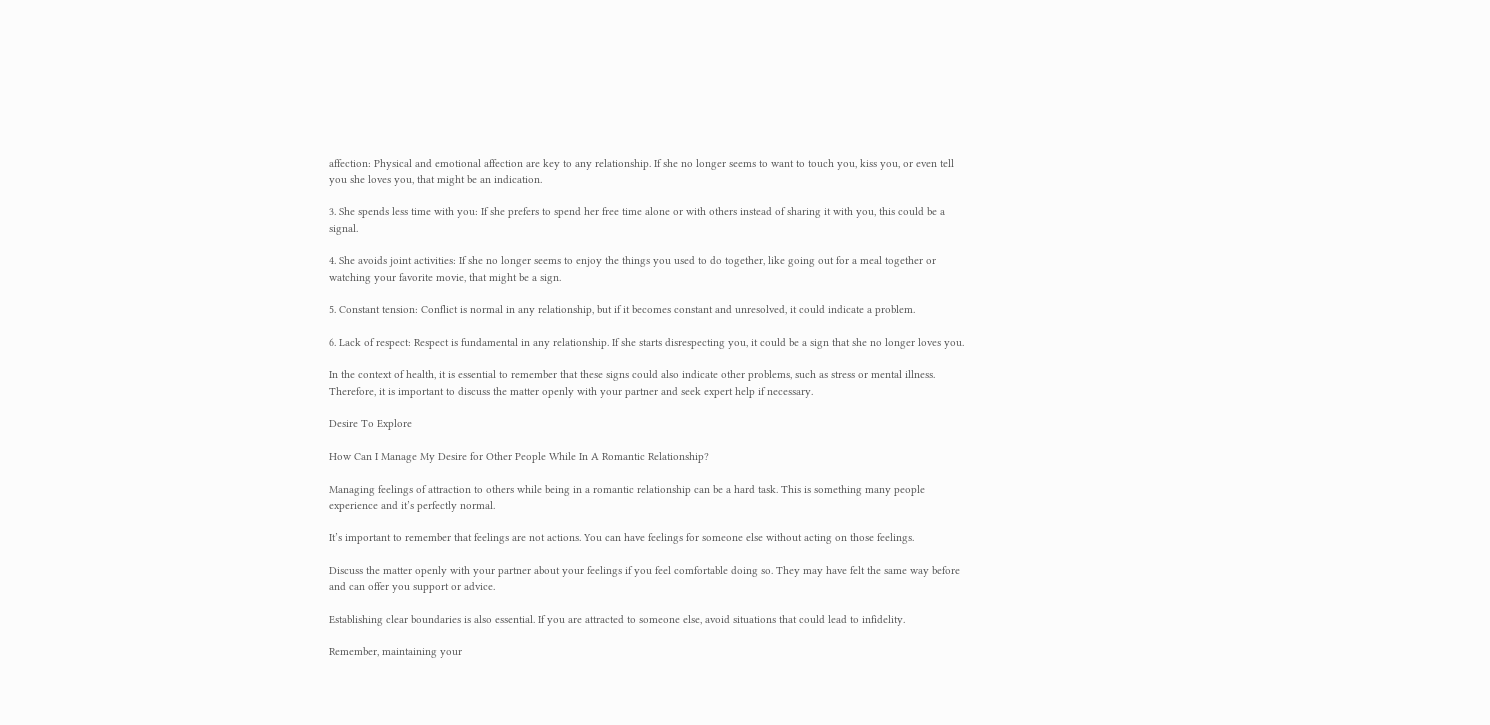affection: Physical and emotional affection are key to any relationship. If she no longer seems to want to touch you, kiss you, or even tell you she loves you, that might be an indication.

3. She spends less time with you: If she prefers to spend her free time alone or with others instead of sharing it with you, this could be a signal.

4. She avoids joint activities: If she no longer seems to enjoy the things you used to do together, like going out for a meal together or watching your favorite movie, that might be a sign.

5. Constant tension: Conflict is normal in any relationship, but if it becomes constant and unresolved, it could indicate a problem.

6. Lack of respect: Respect is fundamental in any relationship. If she starts disrespecting you, it could be a sign that she no longer loves you.

In the context of health, it is essential to remember that these signs could also indicate other problems, such as stress or mental illness. Therefore, it is important to discuss the matter openly with your partner and seek expert help if necessary.

Desire To Explore

How Can I Manage My Desire for Other People While In A Romantic Relationship?

Managing feelings of attraction to others while being in a romantic relationship can be a hard task. This is something many people experience and it’s perfectly normal.

It’s important to remember that feelings are not actions. You can have feelings for someone else without acting on those feelings.

Discuss the matter openly with your partner about your feelings if you feel comfortable doing so. They may have felt the same way before and can offer you support or advice.

Establishing clear boundaries is also essential. If you are attracted to someone else, avoid situations that could lead to infidelity.

Remember, maintaining your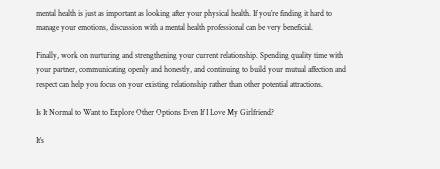mental health is just as important as looking after your physical health. If you’re finding it hard to manage your emotions, discussion with a mental health professional can be very beneficial.

Finally, work on nurturing and strengthening your current relationship. Spending quality time with your partner, communicating openly and honestly, and continuing to build your mutual affection and respect can help you focus on your existing relationship rather than other potential attractions.

Is It Normal to Want to Explore Other Options Even If I Love My Girlfriend?

It’s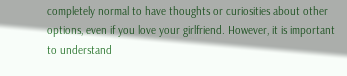completely normal to have thoughts or curiosities about other options, even if you love your girlfriend. However, it is important to understand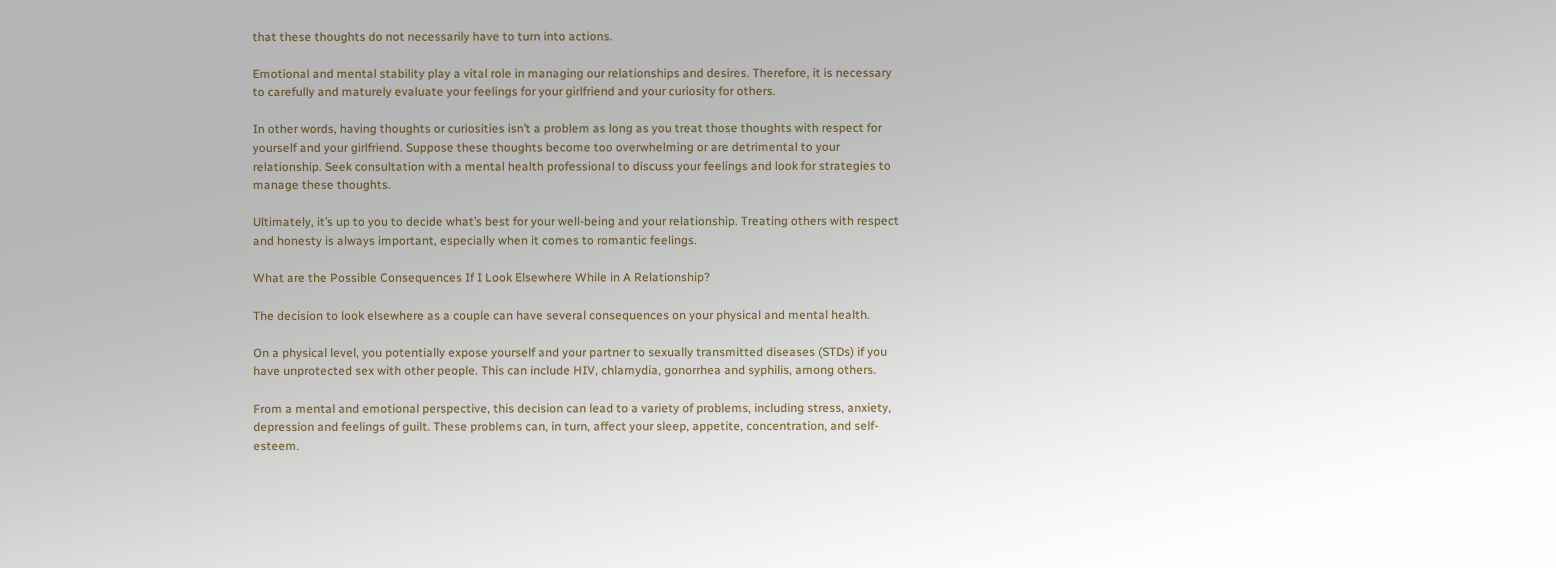that these thoughts do not necessarily have to turn into actions.

Emotional and mental stability play a vital role in managing our relationships and desires. Therefore, it is necessary to carefully and maturely evaluate your feelings for your girlfriend and your curiosity for others.

In other words, having thoughts or curiosities isn’t a problem as long as you treat those thoughts with respect for yourself and your girlfriend. Suppose these thoughts become too overwhelming or are detrimental to your relationship. Seek consultation with a mental health professional to discuss your feelings and look for strategies to manage these thoughts.

Ultimately, it’s up to you to decide what’s best for your well-being and your relationship. Treating others with respect and honesty is always important, especially when it comes to romantic feelings.

What are the Possible Consequences If I Look Elsewhere While in A Relationship?

The decision to look elsewhere as a couple can have several consequences on your physical and mental health.

On a physical level, you potentially expose yourself and your partner to sexually transmitted diseases (STDs) if you have unprotected sex with other people. This can include HIV, chlamydia, gonorrhea and syphilis, among others.

From a mental and emotional perspective, this decision can lead to a variety of problems, including stress, anxiety, depression and feelings of guilt. These problems can, in turn, affect your sleep, appetite, concentration, and self-esteem.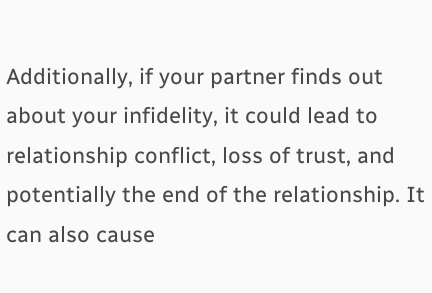Additionally, if your partner finds out about your infidelity, it could lead to relationship conflict, loss of trust, and potentially the end of the relationship. It can also cause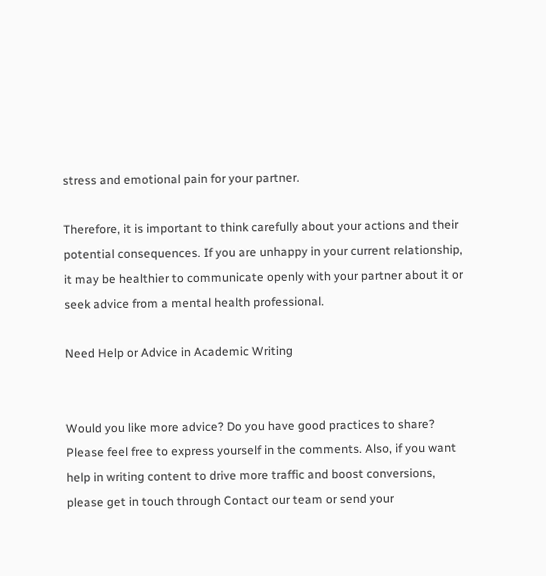stress and emotional pain for your partner.

Therefore, it is important to think carefully about your actions and their potential consequences. If you are unhappy in your current relationship, it may be healthier to communicate openly with your partner about it or seek advice from a mental health professional.

Need Help or Advice in Academic Writing


Would you like more advice? Do you have good practices to share? Please feel free to express yourself in the comments. Also, if you want help in writing content to drive more traffic and boost conversions, please get in touch through Contact our team or send your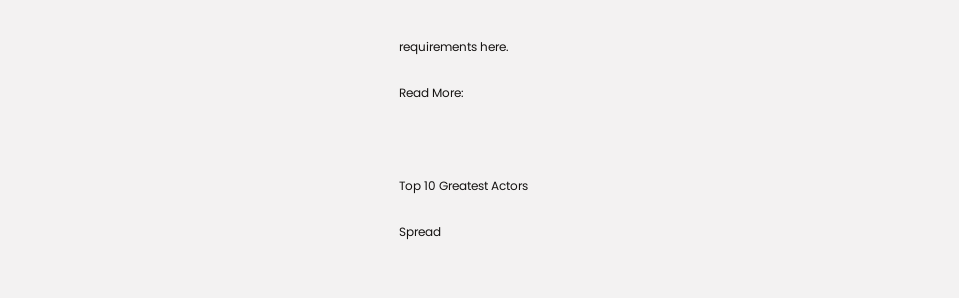requirements here.

Read More:



Top 10 Greatest Actors

Spread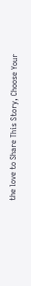the love to Share This Story, Choose Your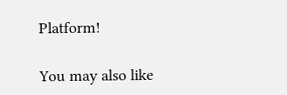Platform!

You may also like